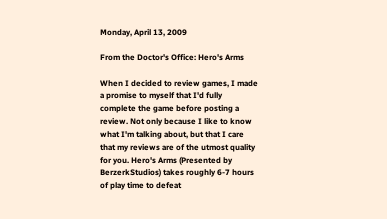Monday, April 13, 2009

From the Doctor's Office: Hero's Arms

When I decided to review games, I made  a promise to myself that I'd fully complete the game before posting a review. Not only because I like to know what I'm talking about, but that I care that my reviews are of the utmost quality for you. Hero's Arms (Presented by BerzerkStudios) takes roughly 6-7 hours of play time to defeat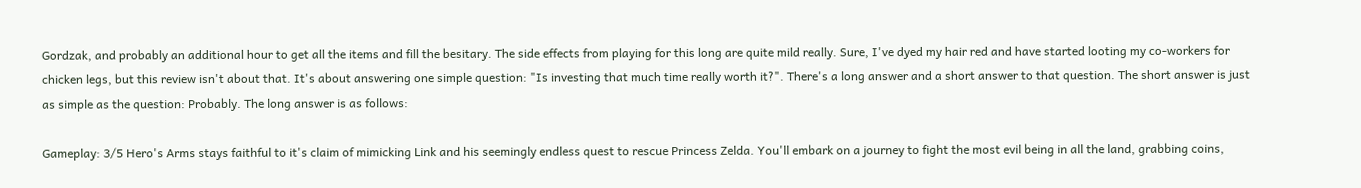Gordzak, and probably an additional hour to get all the items and fill the besitary. The side effects from playing for this long are quite mild really. Sure, I've dyed my hair red and have started looting my co-workers for chicken legs, but this review isn't about that. It's about answering one simple question: "Is investing that much time really worth it?". There's a long answer and a short answer to that question. The short answer is just as simple as the question: Probably. The long answer is as follows:

Gameplay: 3/5 Hero's Arms stays faithful to it's claim of mimicking Link and his seemingly endless quest to rescue Princess Zelda. You'll embark on a journey to fight the most evil being in all the land, grabbing coins,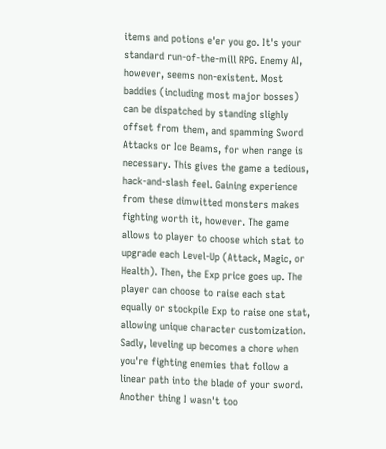items and potions e'er you go. It's your standard run-of-the-mill RPG. Enemy AI, however, seems non-existent. Most baddies (including most major bosses) can be dispatched by standing slighly offset from them, and spamming Sword Attacks or Ice Beams, for when range is necessary. This gives the game a tedious, hack-and-slash feel. Gaining experience from these dimwitted monsters makes fighting worth it, however. The game allows to player to choose which stat to upgrade each Level-Up (Attack, Magic, or Health). Then, the Exp price goes up. The player can choose to raise each stat equally or stockpile Exp to raise one stat, allowing unique character customization. Sadly, leveling up becomes a chore when you're fighting enemies that follow a linear path into the blade of your sword. Another thing I wasn't too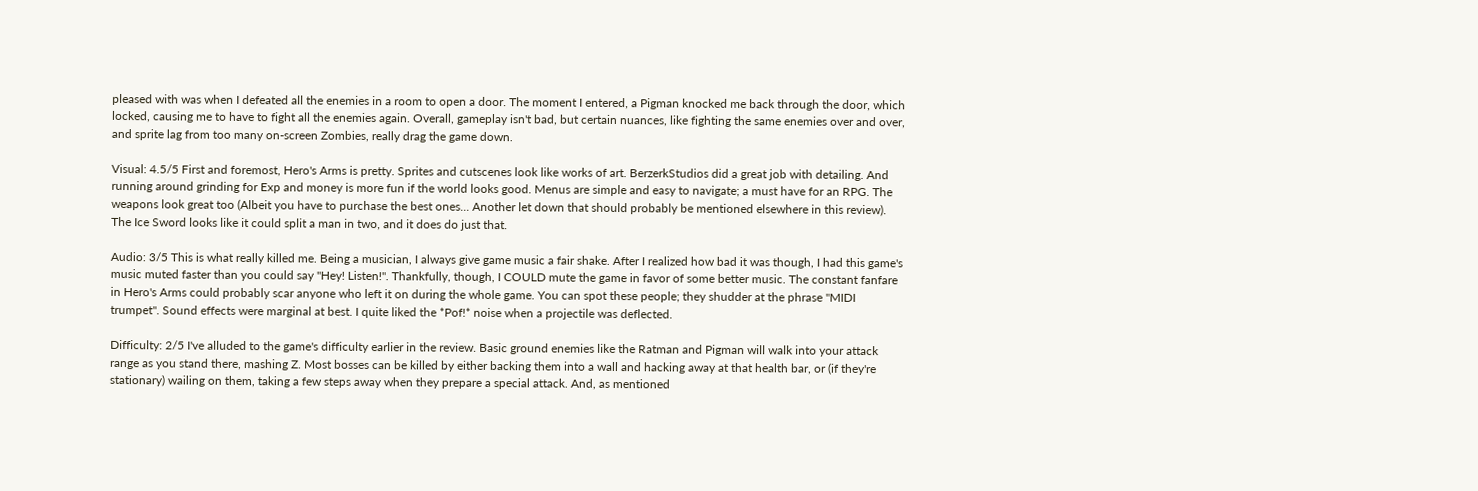pleased with was when I defeated all the enemies in a room to open a door. The moment I entered, a Pigman knocked me back through the door, which locked, causing me to have to fight all the enemies again. Overall, gameplay isn't bad, but certain nuances, like fighting the same enemies over and over, and sprite lag from too many on-screen Zombies, really drag the game down.

Visual: 4.5/5 First and foremost, Hero's Arms is pretty. Sprites and cutscenes look like works of art. BerzerkStudios did a great job with detailing. And running around grinding for Exp and money is more fun if the world looks good. Menus are simple and easy to navigate; a must have for an RPG. The weapons look great too (Albeit you have to purchase the best ones... Another let down that should probably be mentioned elsewhere in this review). The Ice Sword looks like it could split a man in two, and it does do just that.

Audio: 3/5 This is what really killed me. Being a musician, I always give game music a fair shake. After I realized how bad it was though, I had this game's music muted faster than you could say "Hey! Listen!". Thankfully, though, I COULD mute the game in favor of some better music. The constant fanfare in Hero's Arms could probably scar anyone who left it on during the whole game. You can spot these people; they shudder at the phrase "MIDI trumpet". Sound effects were marginal at best. I quite liked the *Pof!* noise when a projectile was deflected.

Difficulty: 2/5 I've alluded to the game's difficulty earlier in the review. Basic ground enemies like the Ratman and Pigman will walk into your attack range as you stand there, mashing Z. Most bosses can be killed by either backing them into a wall and hacking away at that health bar, or (if they're stationary) wailing on them, taking a few steps away when they prepare a special attack. And, as mentioned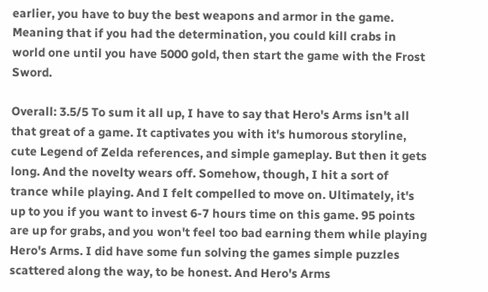earlier, you have to buy the best weapons and armor in the game. Meaning that if you had the determination, you could kill crabs in world one until you have 5000 gold, then start the game with the Frost Sword.

Overall: 3.5/5 To sum it all up, I have to say that Hero's Arms isn't all that great of a game. It captivates you with it's humorous storyline, cute Legend of Zelda references, and simple gameplay. But then it gets long. And the novelty wears off. Somehow, though, I hit a sort of trance while playing. And I felt compelled to move on. Ultimately, it's up to you if you want to invest 6-7 hours time on this game. 95 points are up for grabs, and you won't feel too bad earning them while playing Hero's Arms. I did have some fun solving the games simple puzzles scattered along the way, to be honest. And Hero's Arms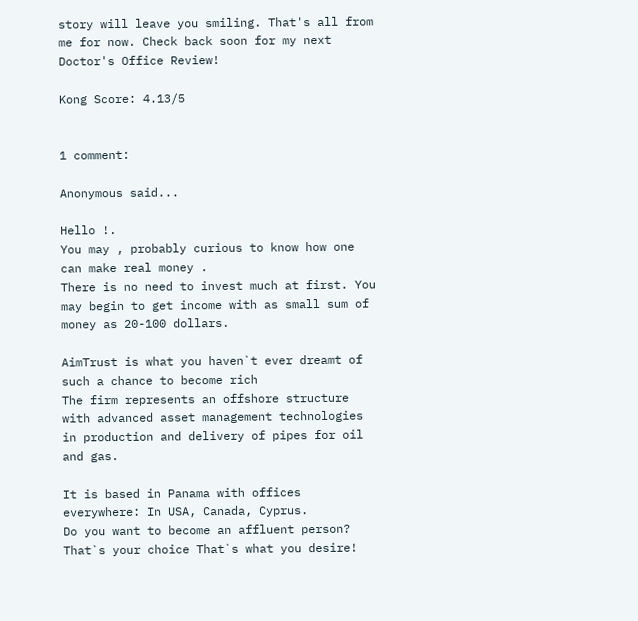story will leave you smiling. That's all from me for now. Check back soon for my next Doctor's Office Review!

Kong Score: 4.13/5


1 comment:

Anonymous said...

Hello !.
You may , probably curious to know how one can make real money .
There is no need to invest much at first. You may begin to get income with as small sum of money as 20-100 dollars.

AimTrust is what you haven`t ever dreamt of such a chance to become rich
The firm represents an offshore structure with advanced asset management technologies in production and delivery of pipes for oil and gas.

It is based in Panama with offices everywhere: In USA, Canada, Cyprus.
Do you want to become an affluent person?
That`s your choice That`s what you desire!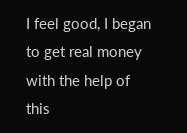I feel good, I began to get real money with the help of this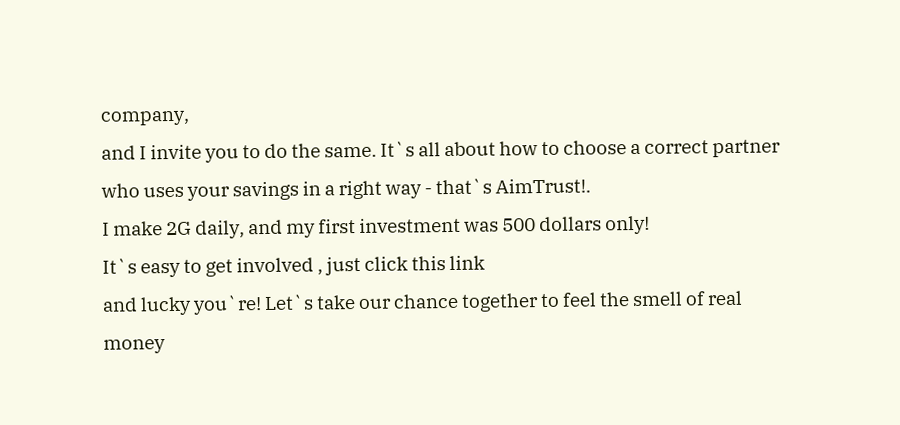company,
and I invite you to do the same. It`s all about how to choose a correct partner who uses your savings in a right way - that`s AimTrust!.
I make 2G daily, and my first investment was 500 dollars only!
It`s easy to get involved , just click this link
and lucky you`re! Let`s take our chance together to feel the smell of real money